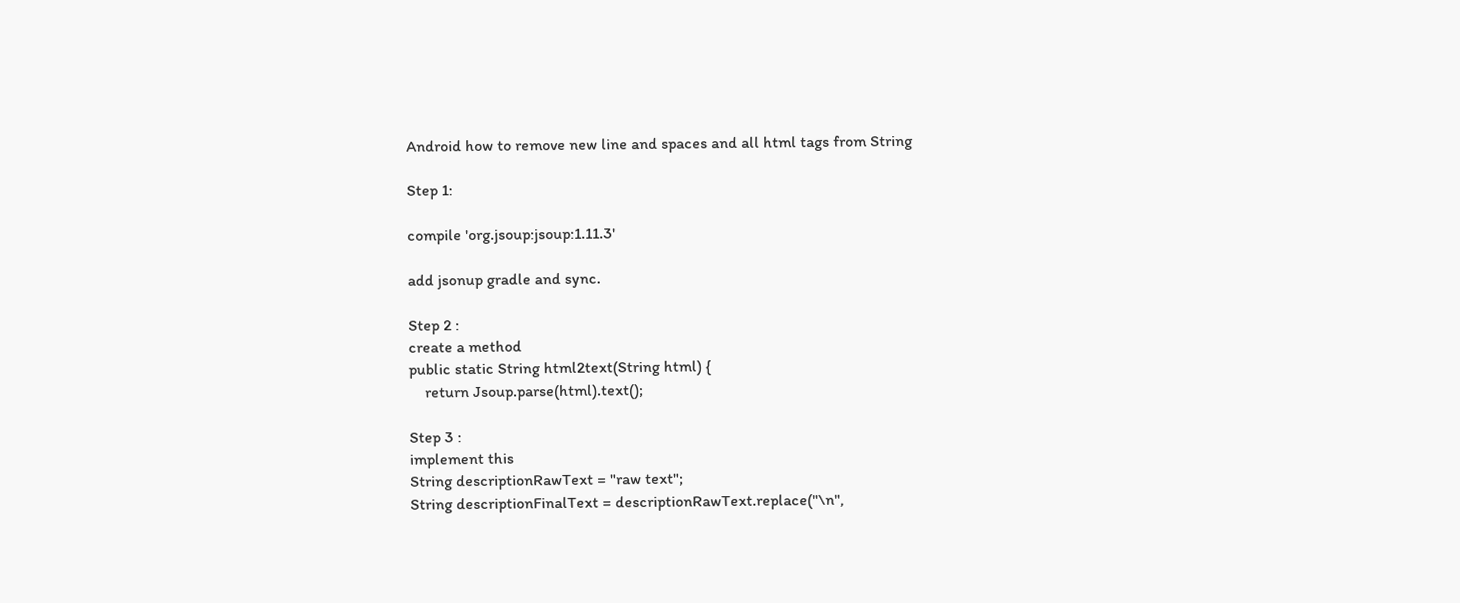Android how to remove new line and spaces and all html tags from String

Step 1:

compile 'org.jsoup:jsoup:1.11.3'

add jsonup gradle and sync.

Step 2 :
create a method
public static String html2text(String html) {
    return Jsoup.parse(html).text();

Step 3 :
implement this
String descriptionRawText = "raw text";
String descriptionFinalText = descriptionRawText.replace("\n",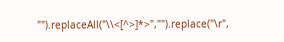"").replaceAll("\\<[^>]*>","").replace("\r",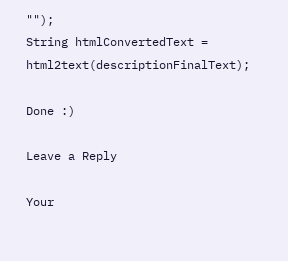"");
String htmlConvertedText = html2text(descriptionFinalText);

Done :)

Leave a Reply

Your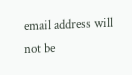email address will not be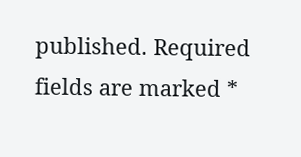published. Required fields are marked *